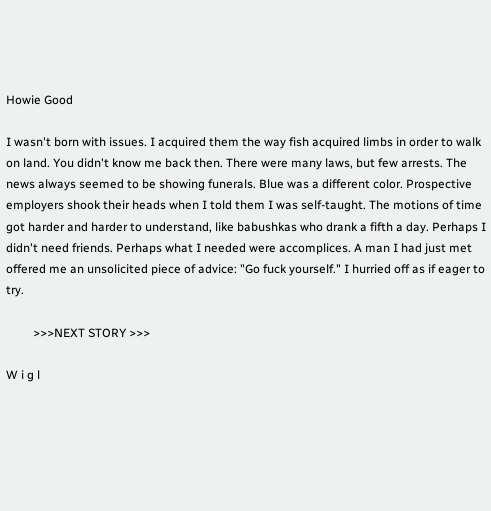Howie Good

I wasn't born with issues. I acquired them the way fish acquired limbs in order to walk on land. You didn't know me back then. There were many laws, but few arrests. The news always seemed to be showing funerals. Blue was a different color. Prospective employers shook their heads when I told them I was self-taught. The motions of time got harder and harder to understand, like babushkas who drank a fifth a day. Perhaps I didn't need friends. Perhaps what I needed were accomplices. A man I had just met offered me an unsolicited piece of advice: "Go fuck yourself." I hurried off as if eager to try.

         >>>NEXT STORY >>>

W i g l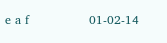e a f               01-02-14